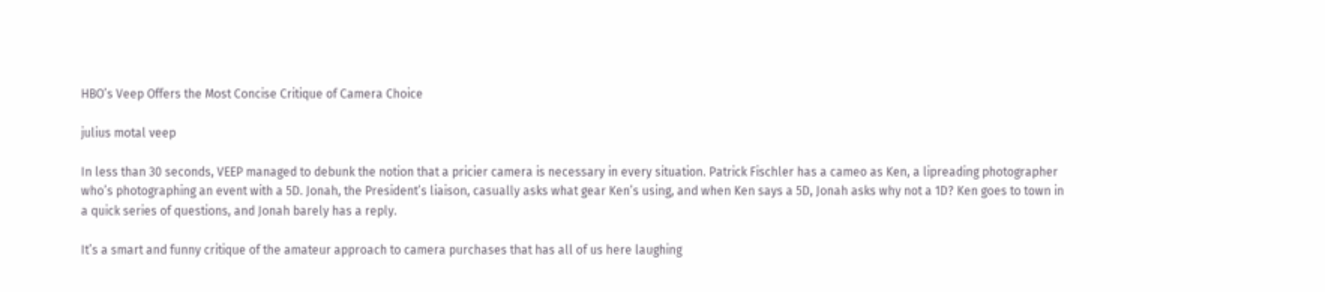HBO’s Veep Offers the Most Concise Critique of Camera Choice

julius motal veep

In less than 30 seconds, VEEP managed to debunk the notion that a pricier camera is necessary in every situation. Patrick Fischler has a cameo as Ken, a lipreading photographer who’s photographing an event with a 5D. Jonah, the President’s liaison, casually asks what gear Ken’s using, and when Ken says a 5D, Jonah asks why not a 1D? Ken goes to town in a quick series of questions, and Jonah barely has a reply.

It’s a smart and funny critique of the amateur approach to camera purchases that has all of us here laughing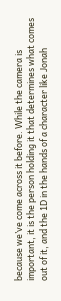because we’ve come across it before. While the camera is important, it is the person holding it that determines what comes out of it, and the 1D in the hands of a character like Jonah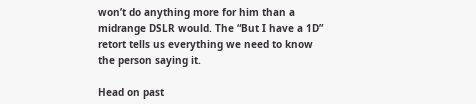won’t do anything more for him than a midrange DSLR would. The “But I have a 1D” retort tells us everything we need to know the person saying it.

Head on past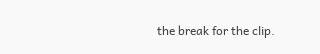the break for the clip.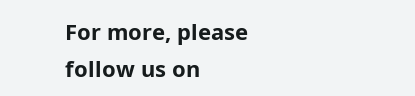For more, please follow us on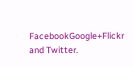FacebookGoogle+Flickr and Twitter.